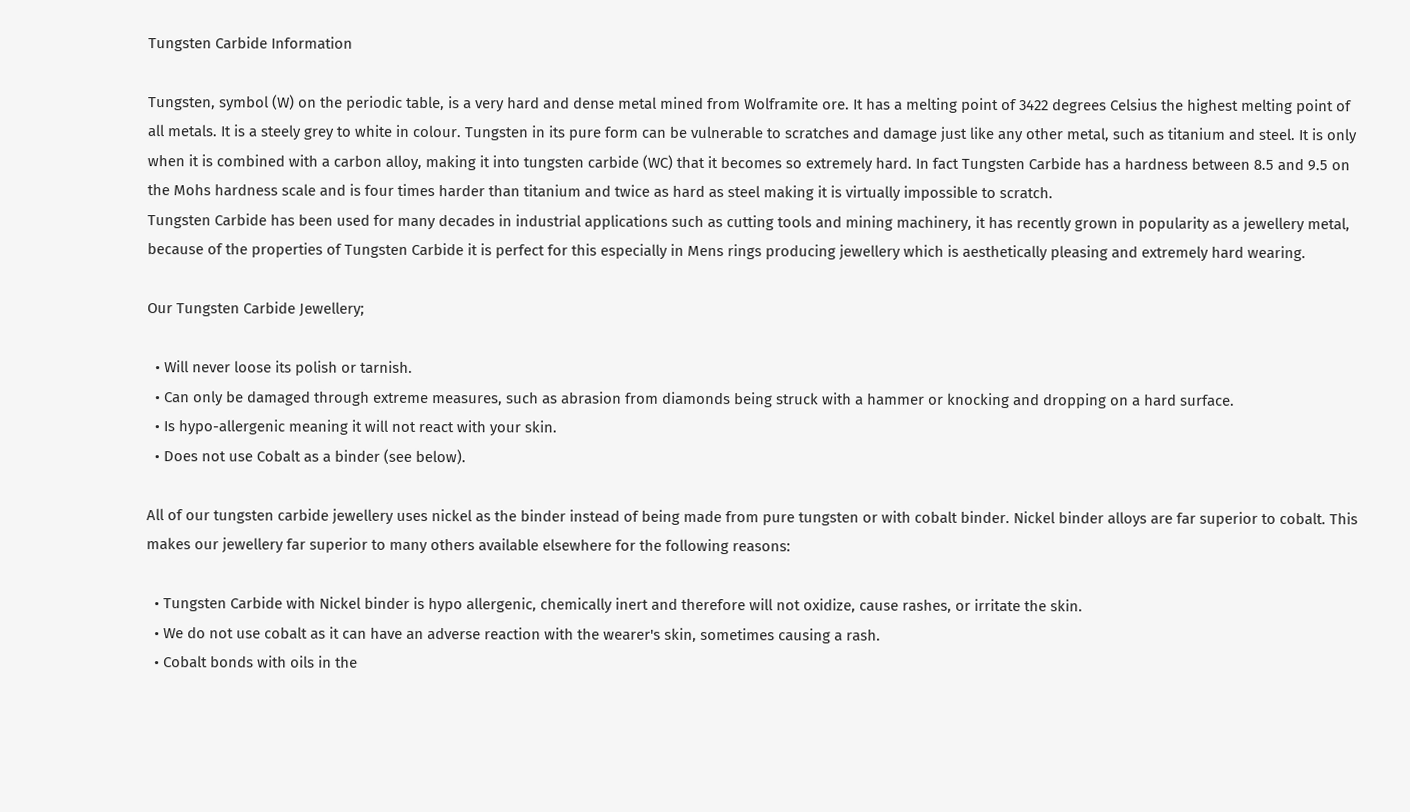Tungsten Carbide Information

Tungsten, symbol (W) on the periodic table, is a very hard and dense metal mined from Wolframite ore. It has a melting point of 3422 degrees Celsius the highest melting point of all metals. It is a steely grey to white in colour. Tungsten in its pure form can be vulnerable to scratches and damage just like any other metal, such as titanium and steel. It is only when it is combined with a carbon alloy, making it into tungsten carbide (WC) that it becomes so extremely hard. In fact Tungsten Carbide has a hardness between 8.5 and 9.5 on the Mohs hardness scale and is four times harder than titanium and twice as hard as steel making it is virtually impossible to scratch.
Tungsten Carbide has been used for many decades in industrial applications such as cutting tools and mining machinery, it has recently grown in popularity as a jewellery metal, because of the properties of Tungsten Carbide it is perfect for this especially in Mens rings producing jewellery which is aesthetically pleasing and extremely hard wearing.

Our Tungsten Carbide Jewellery;

  • Will never loose its polish or tarnish.
  • Can only be damaged through extreme measures, such as abrasion from diamonds being struck with a hammer or knocking and dropping on a hard surface.
  • Is hypo-allergenic meaning it will not react with your skin.
  • Does not use Cobalt as a binder (see below).

All of our tungsten carbide jewellery uses nickel as the binder instead of being made from pure tungsten or with cobalt binder. Nickel binder alloys are far superior to cobalt. This makes our jewellery far superior to many others available elsewhere for the following reasons:

  • Tungsten Carbide with Nickel binder is hypo allergenic, chemically inert and therefore will not oxidize, cause rashes, or irritate the skin.
  • We do not use cobalt as it can have an adverse reaction with the wearer's skin, sometimes causing a rash.
  • Cobalt bonds with oils in the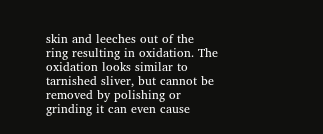skin and leeches out of the ring resulting in oxidation. The oxidation looks similar to tarnished sliver, but cannot be removed by polishing or grinding it can even cause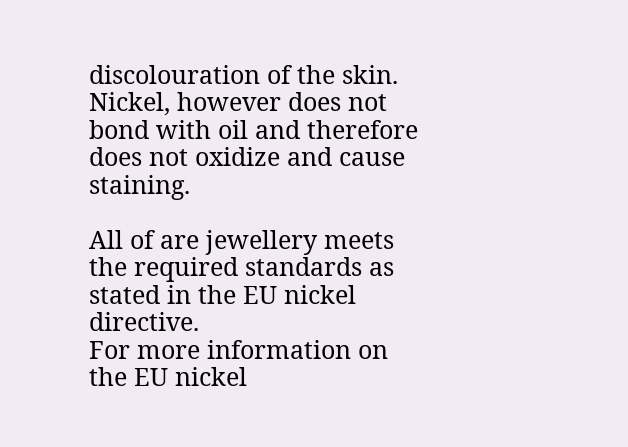discolouration of the skin. Nickel, however does not bond with oil and therefore does not oxidize and cause staining.

All of are jewellery meets the required standards as stated in the EU nickel directive.
For more information on the EU nickel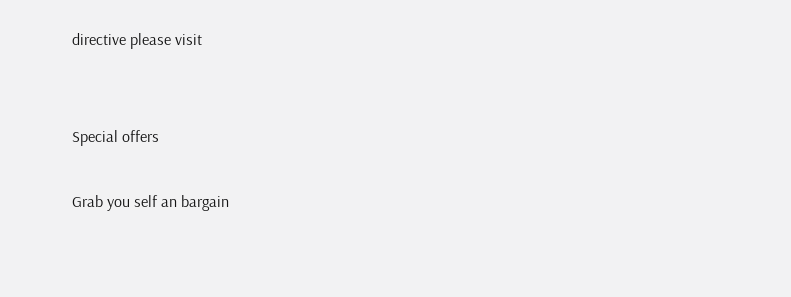directive please visit


Special offers

Grab you self an bargain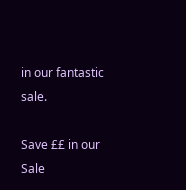in our fantastic sale.

Save ££ in our Sale